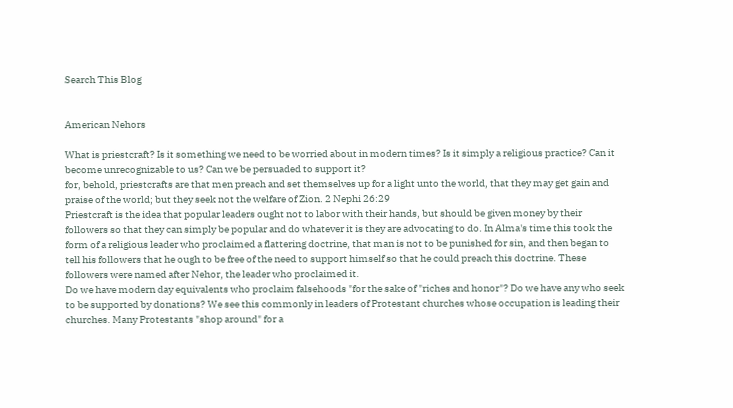Search This Blog


American Nehors

What is priestcraft? Is it something we need to be worried about in modern times? Is it simply a religious practice? Can it become unrecognizable to us? Can we be persuaded to support it?
for, behold, priestcrafts are that men preach and set themselves up for a light unto the world, that they may get gain and praise of the world; but they seek not the welfare of Zion. 2 Nephi 26:29
Priestcraft is the idea that popular leaders ought not to labor with their hands, but should be given money by their followers so that they can simply be popular and do whatever it is they are advocating to do. In Alma's time this took the form of a religious leader who proclaimed a flattering doctrine, that man is not to be punished for sin, and then began to tell his followers that he ough to be free of the need to support himself so that he could preach this doctrine. These followers were named after Nehor, the leader who proclaimed it.
Do we have modern day equivalents who proclaim falsehoods "for the sake of "riches and honor"? Do we have any who seek to be supported by donations? We see this commonly in leaders of Protestant churches whose occupation is leading their churches. Many Protestants "shop around" for a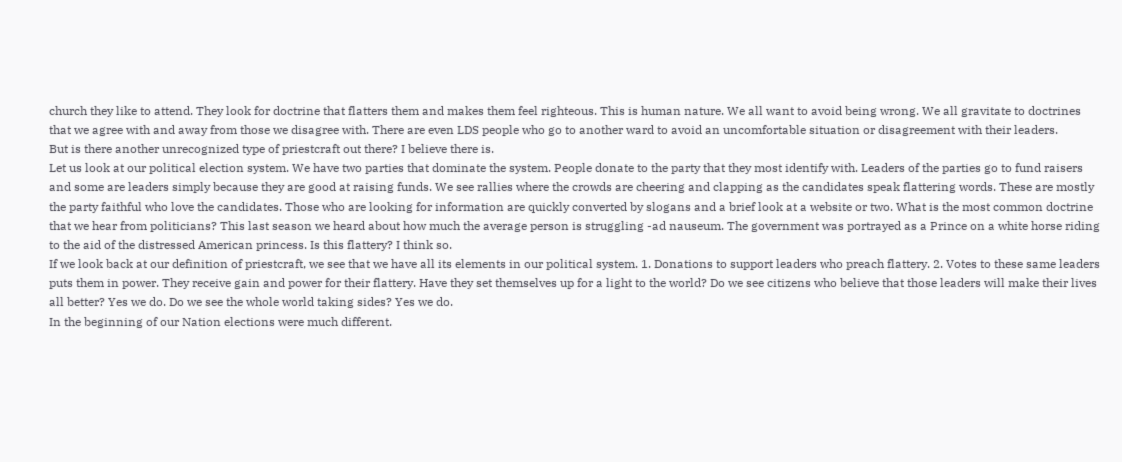church they like to attend. They look for doctrine that flatters them and makes them feel righteous. This is human nature. We all want to avoid being wrong. We all gravitate to doctrines that we agree with and away from those we disagree with. There are even LDS people who go to another ward to avoid an uncomfortable situation or disagreement with their leaders.
But is there another unrecognized type of priestcraft out there? I believe there is.
Let us look at our political election system. We have two parties that dominate the system. People donate to the party that they most identify with. Leaders of the parties go to fund raisers and some are leaders simply because they are good at raising funds. We see rallies where the crowds are cheering and clapping as the candidates speak flattering words. These are mostly the party faithful who love the candidates. Those who are looking for information are quickly converted by slogans and a brief look at a website or two. What is the most common doctrine that we hear from politicians? This last season we heard about how much the average person is struggling -ad nauseum. The government was portrayed as a Prince on a white horse riding to the aid of the distressed American princess. Is this flattery? I think so.
If we look back at our definition of priestcraft, we see that we have all its elements in our political system. 1. Donations to support leaders who preach flattery. 2. Votes to these same leaders puts them in power. They receive gain and power for their flattery. Have they set themselves up for a light to the world? Do we see citizens who believe that those leaders will make their lives all better? Yes we do. Do we see the whole world taking sides? Yes we do.
In the beginning of our Nation elections were much different.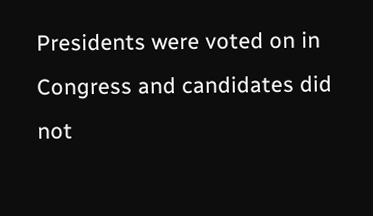Presidents were voted on in Congress and candidates did not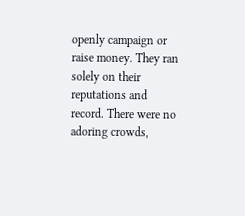openly campaign or raise money. They ran solely on their reputations and record. There were no adoring crowds,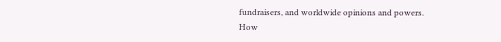fundraisers, and worldwide opinions and powers.
How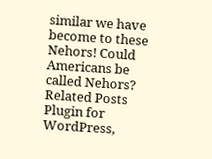similar we have become to these Nehors! Could Americans be called Nehors?
Related Posts Plugin for WordPress,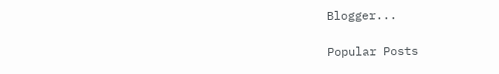Blogger...

Popular Posts